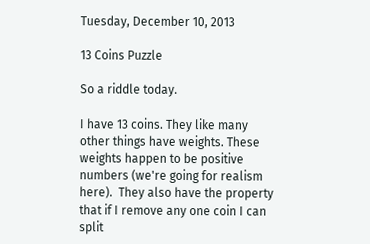Tuesday, December 10, 2013

13 Coins Puzzle

So a riddle today.

I have 13 coins. They like many other things have weights. These weights happen to be positive numbers (we're going for realism here).  They also have the property that if I remove any one coin I can split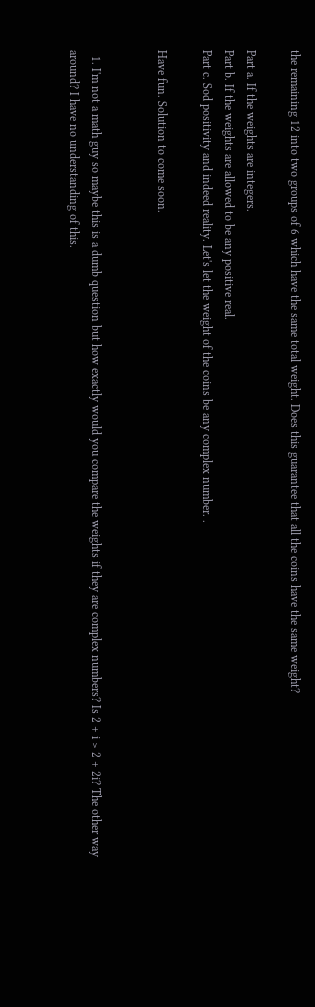the remaining 12 into two groups of 6 which have the same total weight. Does this guarantee that all the coins have the same weight?

Part a. If the weights are integers.
Part b. If the weights are allowed to be any positive real.
Part c. Sod positivity and indeed reality. Let's let the weight of the coins be any complex number. .

Have fun. Solution to come soon.


  1. I'm not a math guy so maybe this is a dumb question but how exactly would you compare the weights if they are complex numbers? Is 2 + i > 2 + 2i? The other way around? I have no understanding of this.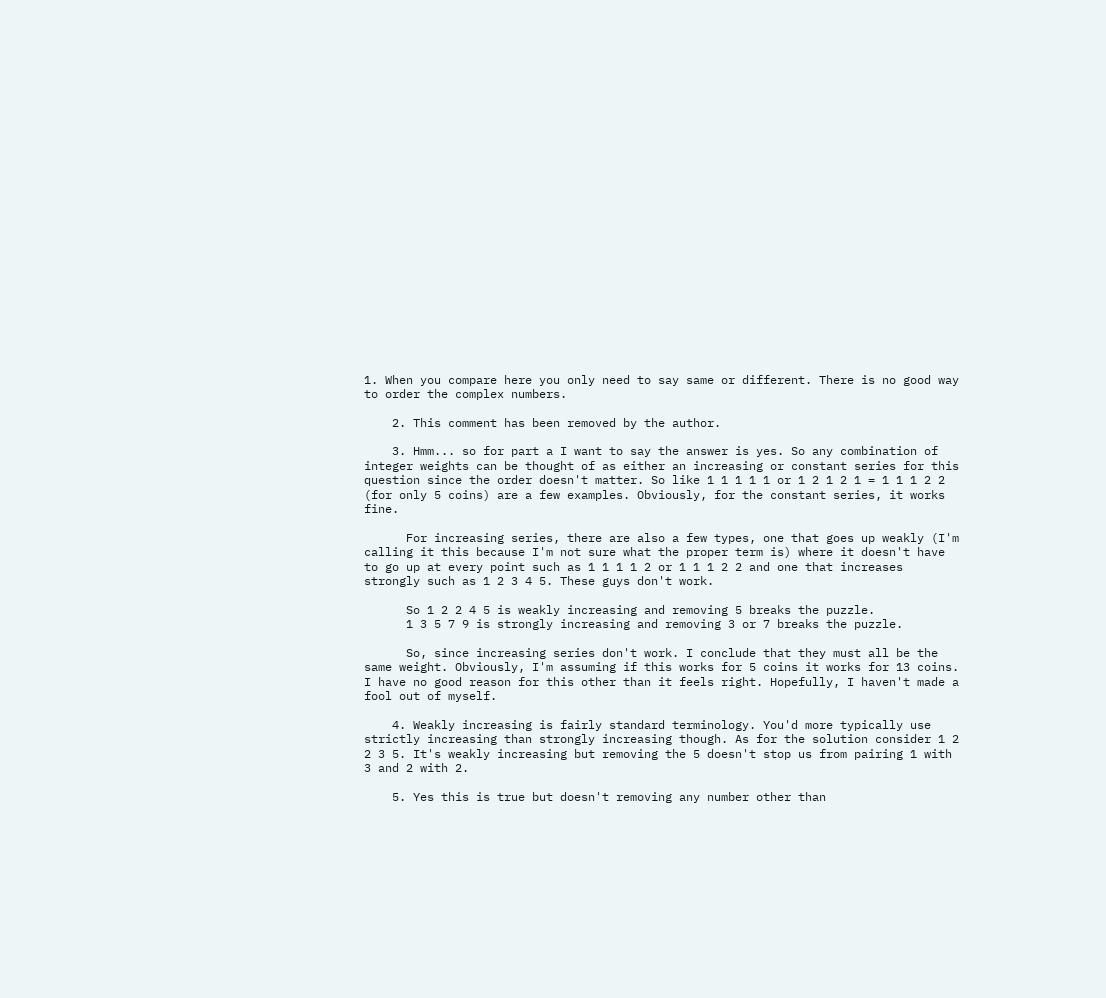1. When you compare here you only need to say same or different. There is no good way to order the complex numbers.

    2. This comment has been removed by the author.

    3. Hmm... so for part a I want to say the answer is yes. So any combination of integer weights can be thought of as either an increasing or constant series for this question since the order doesn't matter. So like 1 1 1 1 1 or 1 2 1 2 1 = 1 1 1 2 2 (for only 5 coins) are a few examples. Obviously, for the constant series, it works fine.

      For increasing series, there are also a few types, one that goes up weakly (I'm calling it this because I'm not sure what the proper term is) where it doesn't have to go up at every point such as 1 1 1 1 2 or 1 1 1 2 2 and one that increases strongly such as 1 2 3 4 5. These guys don't work.

      So 1 2 2 4 5 is weakly increasing and removing 5 breaks the puzzle.
      1 3 5 7 9 is strongly increasing and removing 3 or 7 breaks the puzzle.

      So, since increasing series don't work. I conclude that they must all be the same weight. Obviously, I'm assuming if this works for 5 coins it works for 13 coins. I have no good reason for this other than it feels right. Hopefully, I haven't made a fool out of myself.

    4. Weakly increasing is fairly standard terminology. You'd more typically use strictly increasing than strongly increasing though. As for the solution consider 1 2 2 3 5. It's weakly increasing but removing the 5 doesn't stop us from pairing 1 with 3 and 2 with 2.

    5. Yes this is true but doesn't removing any number other than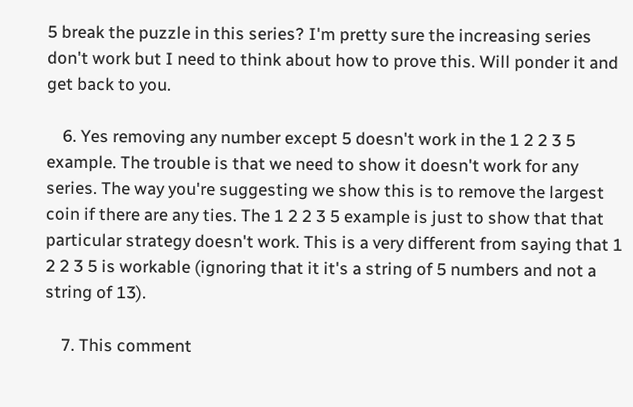5 break the puzzle in this series? I'm pretty sure the increasing series don't work but I need to think about how to prove this. Will ponder it and get back to you.

    6. Yes removing any number except 5 doesn't work in the 1 2 2 3 5 example. The trouble is that we need to show it doesn't work for any series. The way you're suggesting we show this is to remove the largest coin if there are any ties. The 1 2 2 3 5 example is just to show that that particular strategy doesn't work. This is a very different from saying that 1 2 2 3 5 is workable (ignoring that it it's a string of 5 numbers and not a string of 13).

    7. This comment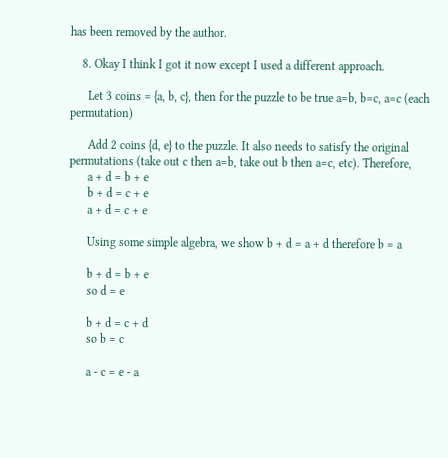has been removed by the author.

    8. Okay I think I got it now except I used a different approach.

      Let 3 coins = {a, b, c}, then for the puzzle to be true a=b, b=c, a=c (each permutation)

      Add 2 coins {d, e} to the puzzle. It also needs to satisfy the original permutations (take out c then a=b, take out b then a=c, etc). Therefore,
      a + d = b + e
      b + d = c + e
      a + d = c + e

      Using some simple algebra, we show b + d = a + d therefore b = a

      b + d = b + e
      so d = e

      b + d = c + d
      so b = c

      a - c = e - a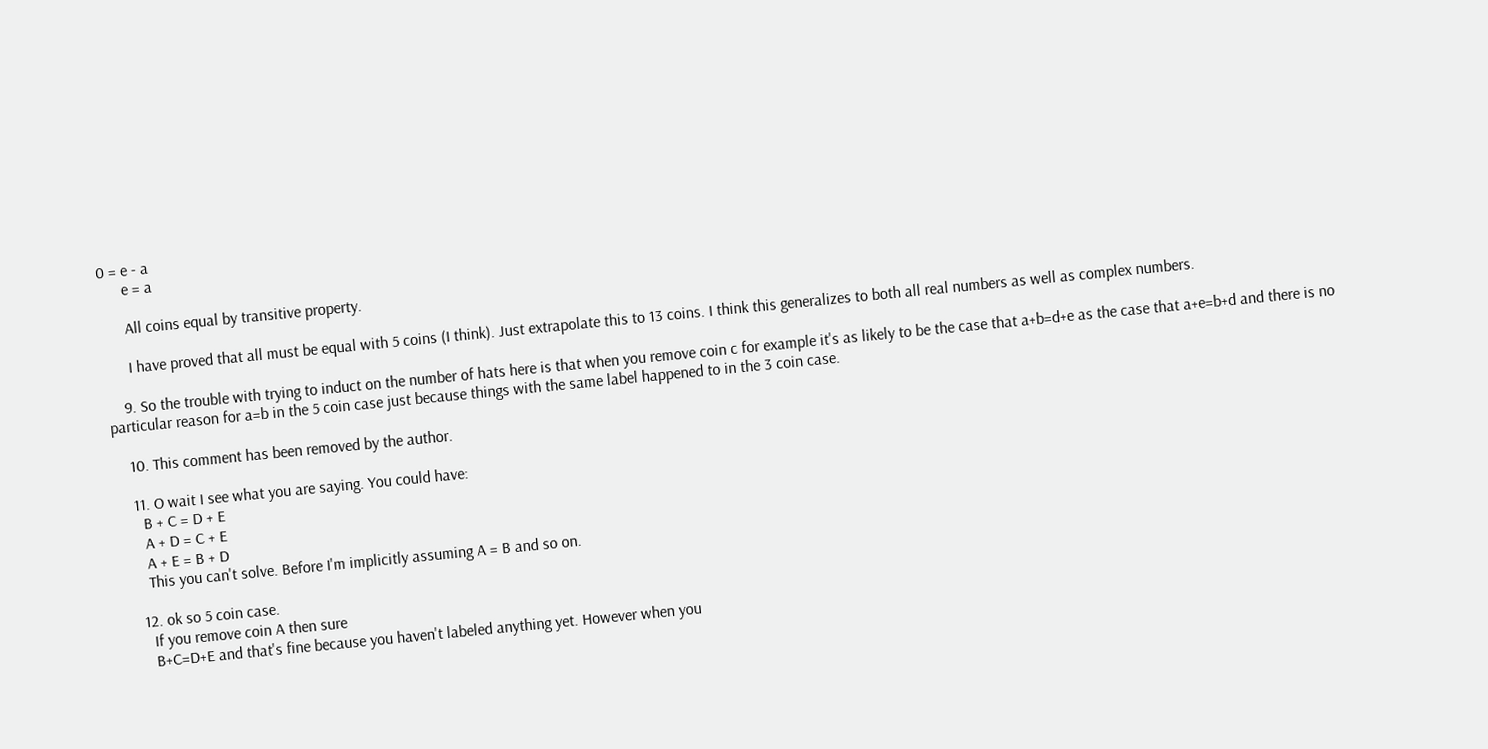0 = e - a
      e = a

      All coins equal by transitive property.

      I have proved that all must be equal with 5 coins (I think). Just extrapolate this to 13 coins. I think this generalizes to both all real numbers as well as complex numbers.

    9. So the trouble with trying to induct on the number of hats here is that when you remove coin c for example it's as likely to be the case that a+b=d+e as the case that a+e=b+d and there is no particular reason for a=b in the 5 coin case just because things with the same label happened to in the 3 coin case.

    10. This comment has been removed by the author.

    11. O wait I see what you are saying. You could have:
      B + C = D + E
      A + D = C + E
      A + E = B + D
      This you can't solve. Before I'm implicitly assuming A = B and so on.

    12. ok so 5 coin case.
      If you remove coin A then sure
      B+C=D+E and that's fine because you haven't labeled anything yet. However when you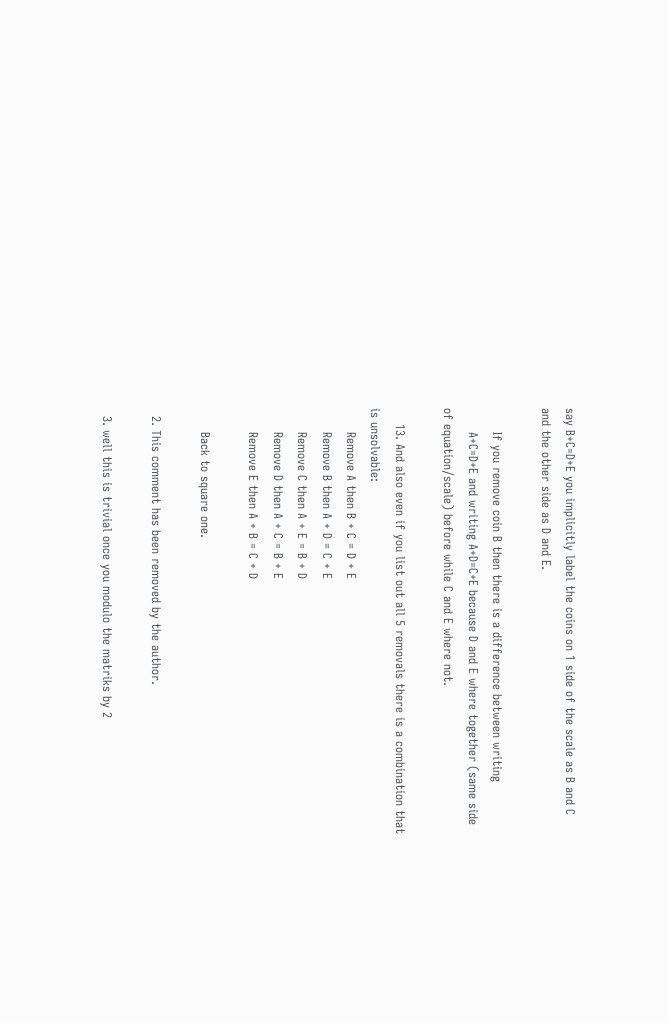say B+C=D+E you implicitly label the coins on 1 side of the scale as B and C and the other side as D and E.

      If you remove coin B then there is a difference between writing
      A+C=D+E and writing A+D=C+E because D and E where together (same side of equation/scale) before while C and E where not.

    13. And also even if you list out all 5 removals there is a combination that is unsolvable:
      Remove A then B + C = D + E
      Remove B then A + D = C + E
      Remove C then A + E = B + D
      Remove D then A + C = B + E
      Remove E then A + B = C + D

      Back to square one.

  2. This comment has been removed by the author.

  3. well this is trivial once you modulo the matriks by 2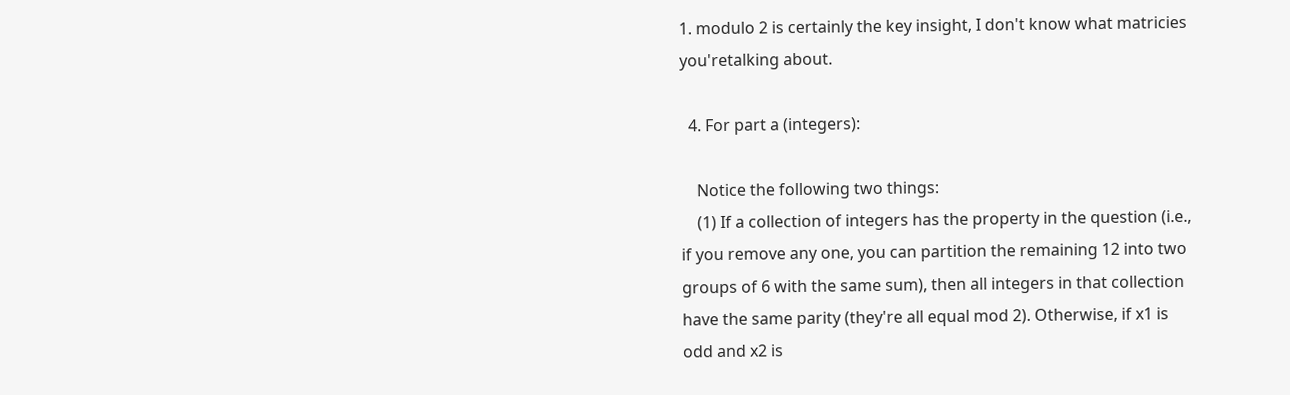1. modulo 2 is certainly the key insight, I don't know what matricies you'retalking about.

  4. For part a (integers):

    Notice the following two things:
    (1) If a collection of integers has the property in the question (i.e., if you remove any one, you can partition the remaining 12 into two groups of 6 with the same sum), then all integers in that collection have the same parity (they're all equal mod 2). Otherwise, if x1 is odd and x2 is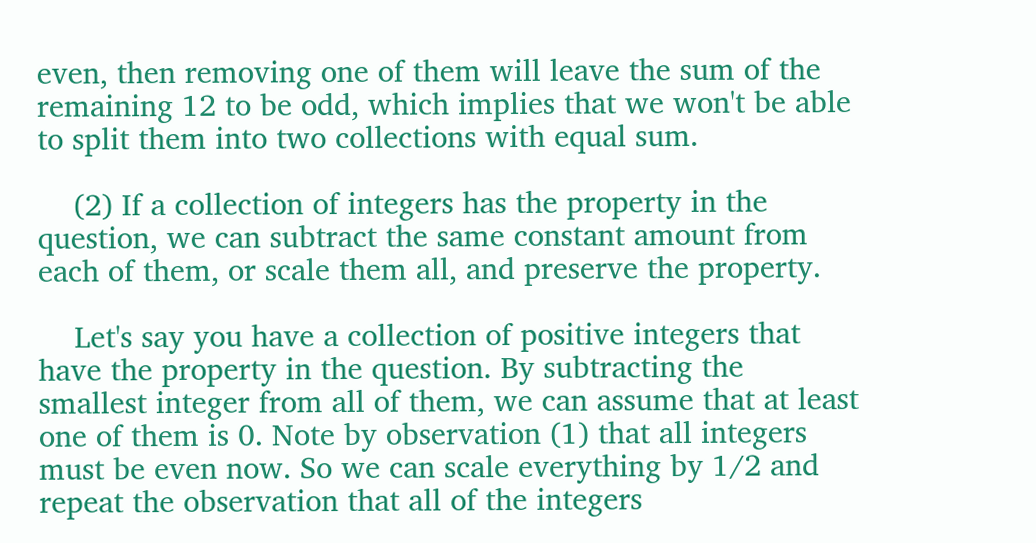even, then removing one of them will leave the sum of the remaining 12 to be odd, which implies that we won't be able to split them into two collections with equal sum.

    (2) If a collection of integers has the property in the question, we can subtract the same constant amount from each of them, or scale them all, and preserve the property.

    Let's say you have a collection of positive integers that have the property in the question. By subtracting the smallest integer from all of them, we can assume that at least one of them is 0. Note by observation (1) that all integers must be even now. So we can scale everything by 1/2 and repeat the observation that all of the integers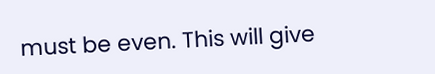must be even. This will give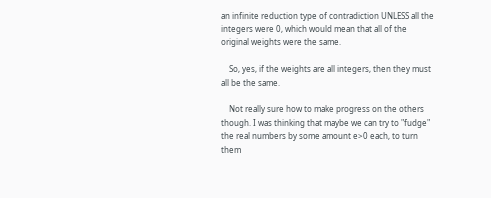an infinite reduction type of contradiction UNLESS all the integers were 0, which would mean that all of the original weights were the same.

    So, yes, if the weights are all integers, then they must all be the same.

    Not really sure how to make progress on the others though. I was thinking that maybe we can try to "fudge" the real numbers by some amount e>0 each, to turn them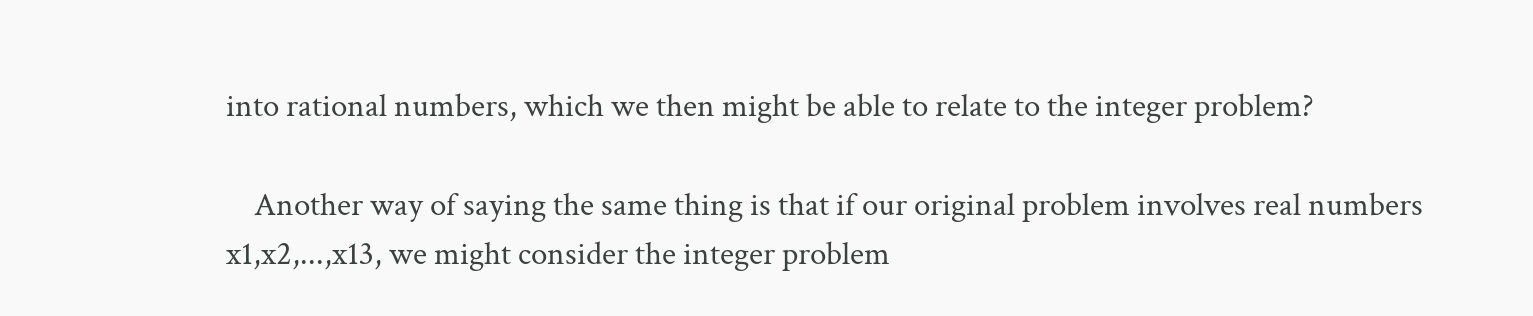into rational numbers, which we then might be able to relate to the integer problem?

    Another way of saying the same thing is that if our original problem involves real numbers x1,x2,...,x13, we might consider the integer problem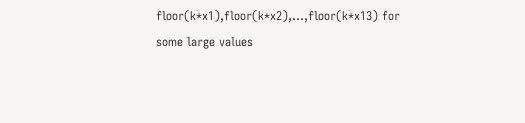floor(k*x1),floor(k*x2),...,floor(k*x13) for some large values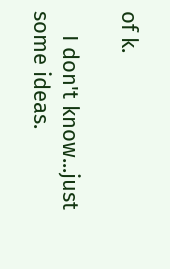of k.

    I don't know...just some ideas.